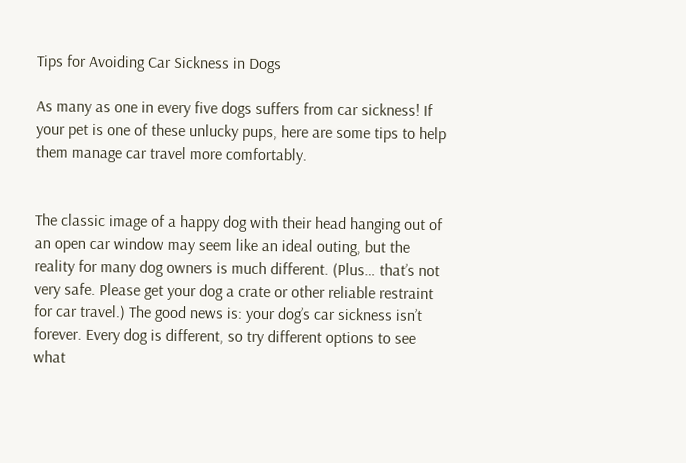Tips for Avoiding Car Sickness in Dogs

As many as one in every five dogs suffers from car sickness! If your pet is one of these unlucky pups, here are some tips to help them manage car travel more comfortably.


The classic image of a happy dog with their head hanging out of an open car window may seem like an ideal outing, but the reality for many dog owners is much different. (Plus… that’s not very safe. Please get your dog a crate or other reliable restraint for car travel.) The good news is: your dog’s car sickness isn’t forever. Every dog is different, so try different options to see what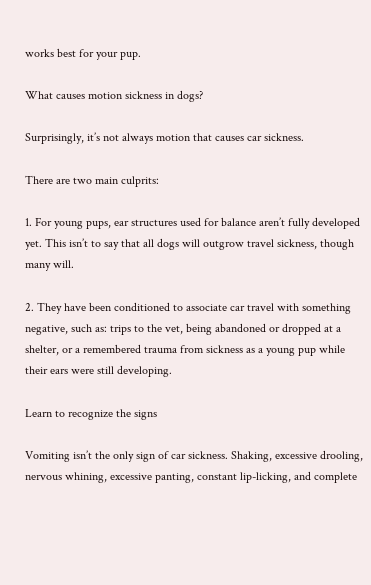works best for your pup.

What causes motion sickness in dogs?

Surprisingly, it’s not always motion that causes car sickness.

There are two main culprits:

1. For young pups, ear structures used for balance aren’t fully developed yet. This isn’t to say that all dogs will outgrow travel sickness, though many will.

2. They have been conditioned to associate car travel with something negative, such as: trips to the vet, being abandoned or dropped at a shelter, or a remembered trauma from sickness as a young pup while their ears were still developing.

Learn to recognize the signs

Vomiting isn’t the only sign of car sickness. Shaking, excessive drooling, nervous whining, excessive panting, constant lip-licking, and complete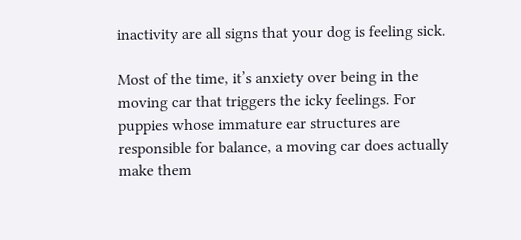inactivity are all signs that your dog is feeling sick.

Most of the time, it’s anxiety over being in the moving car that triggers the icky feelings. For puppies whose immature ear structures are responsible for balance, a moving car does actually make them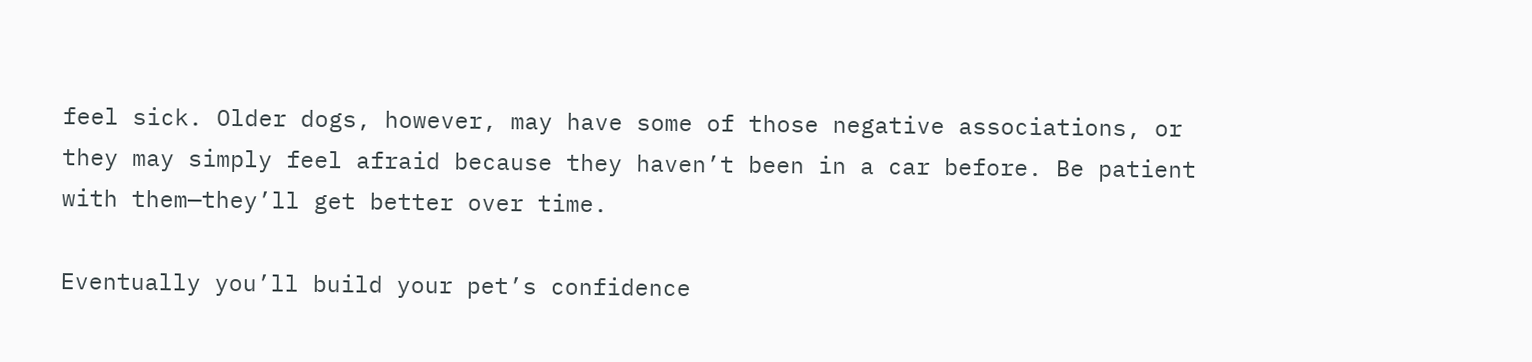feel sick. Older dogs, however, may have some of those negative associations, or they may simply feel afraid because they haven’t been in a car before. Be patient with them—they’ll get better over time.

Eventually you’ll build your pet’s confidence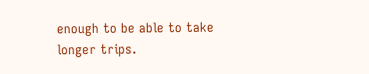enough to be able to take longer trips.